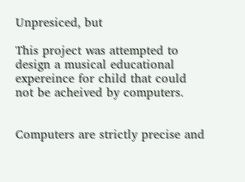Unpresiced, but

This project was attempted to design a musical educational expereince for child that could not be acheived by computers.


Computers are strictly precise and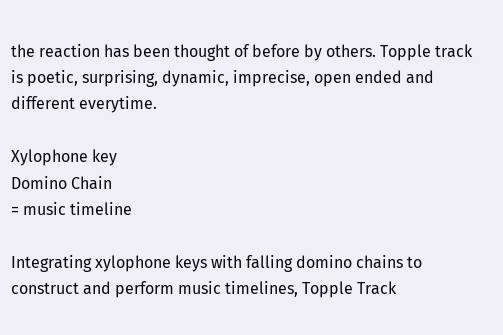the reaction has been thought of before by others. Topple track is poetic, surprising, dynamic, imprecise, open ended and different everytime.

Xylophone key
Domino Chain
= music timeline

Integrating xylophone keys with falling domino chains to construct and perform music timelines, Topple Track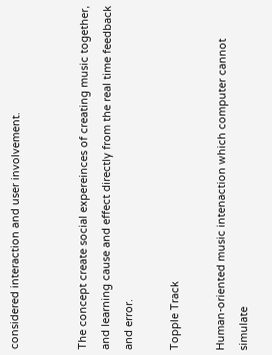considered interaction and user involvement.


The concept create social expereinces of creating music together, and learning cause and effect directly from the real time feedback and error.

Topple Track

Human-oriented music intenaction which computer cannot simulate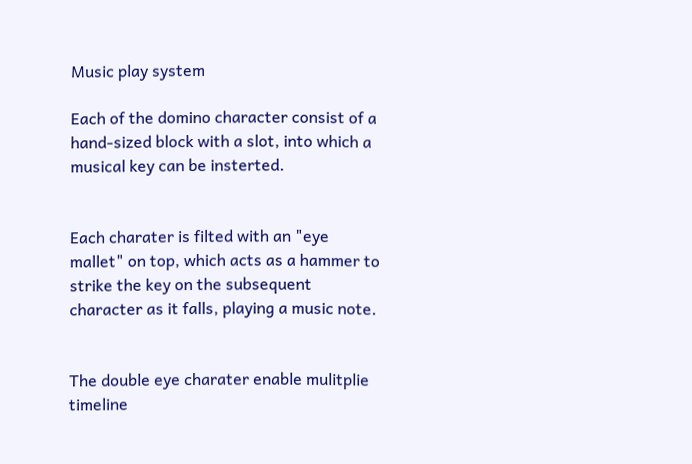Music play system

Each of the domino character consist of a hand-sized block with a slot, into which a musical key can be insterted.


Each charater is filted with an "eye mallet" on top, which acts as a hammer to strike the key on the subsequent character as it falls, playing a music note.


The double eye charater enable mulitplie timeline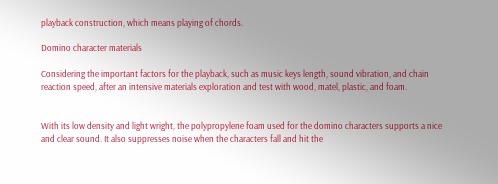playback construction, which means playing of chords.

Domino character materials

Considering the important factors for the playback, such as music keys length, sound vibration, and chain reaction speed, after an intensive materials exploration and test with wood, matel, plastic, and foam.


With its low density and light wright, the polypropylene foam used for the domino characters supports a nice and clear sound. It also suppresses noise when the characters fall and hit the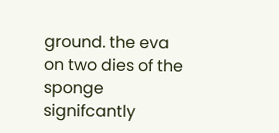ground. the eva on two dies of the sponge signifcantly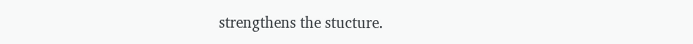strengthens the stucture.